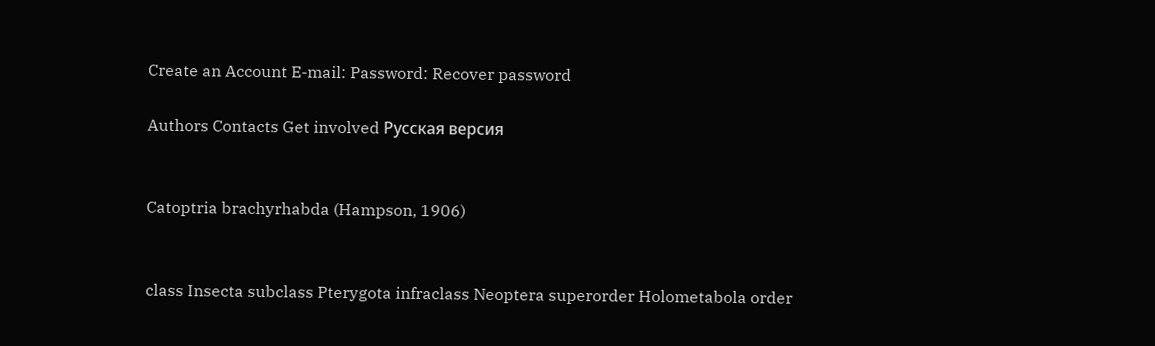Create an Account E-mail: Password: Recover password

Authors Contacts Get involved Русская версия


Catoptria brachyrhabda (Hampson, 1906)


class Insecta subclass Pterygota infraclass Neoptera superorder Holometabola order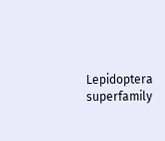Lepidoptera superfamily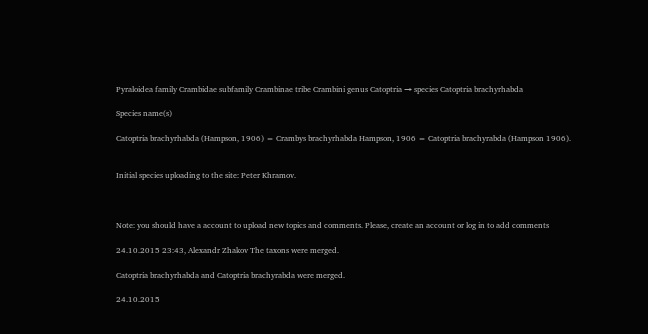Pyraloidea family Crambidae subfamily Crambinae tribe Crambini genus Catoptria → species Catoptria brachyrhabda

Species name(s)

Catoptria brachyrhabda (Hampson, 1906) = Crambys brachyrhabda Hampson, 1906 = Catoptria brachyrabda (Hampson 1906).


Initial species uploading to the site: Peter Khramov.



Note: you should have a account to upload new topics and comments. Please, create an account or log in to add comments

24.10.2015 23:43, Alexandr Zhakov The taxons were merged.

Catoptria brachyrhabda and Catoptria brachyrabda were merged.

24.10.2015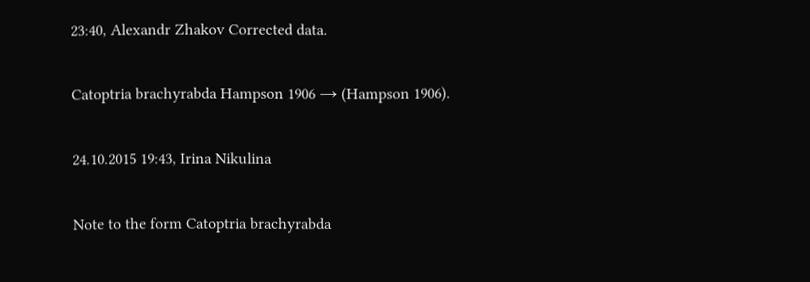23:40, Alexandr Zhakov Corrected data.

Catoptria brachyrabda Hampson 1906 → (Hampson 1906).

24.10.2015 19:43, Irina Nikulina

Note to the form Catoptria brachyrabda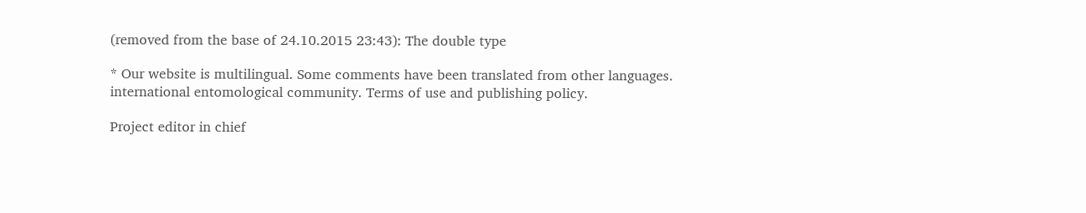(removed from the base of 24.10.2015 23:43): The double type

* Our website is multilingual. Some comments have been translated from other languages. international entomological community. Terms of use and publishing policy.

Project editor in chief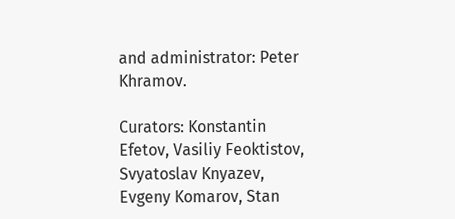and administrator: Peter Khramov.

Curators: Konstantin Efetov, Vasiliy Feoktistov, Svyatoslav Knyazev, Evgeny Komarov, Stan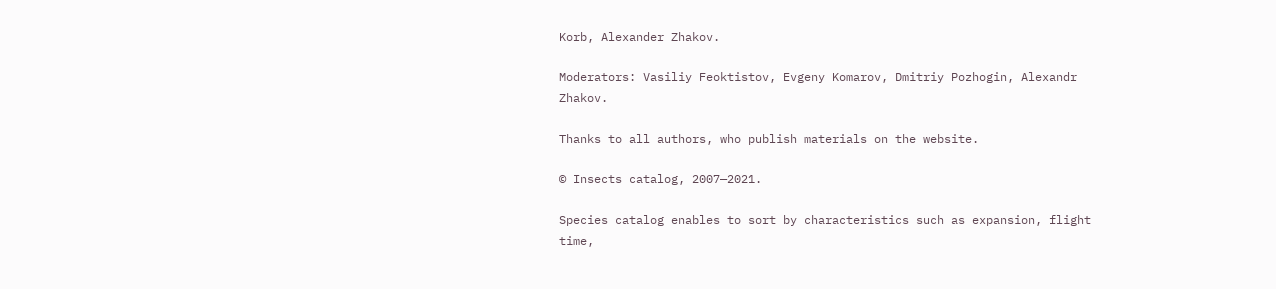Korb, Alexander Zhakov.

Moderators: Vasiliy Feoktistov, Evgeny Komarov, Dmitriy Pozhogin, Alexandr Zhakov.

Thanks to all authors, who publish materials on the website.

© Insects catalog, 2007—2021.

Species catalog enables to sort by characteristics such as expansion, flight time,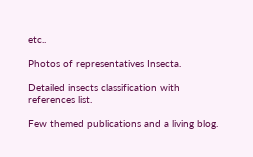etc..

Photos of representatives Insecta.

Detailed insects classification with references list.

Few themed publications and a living blog.